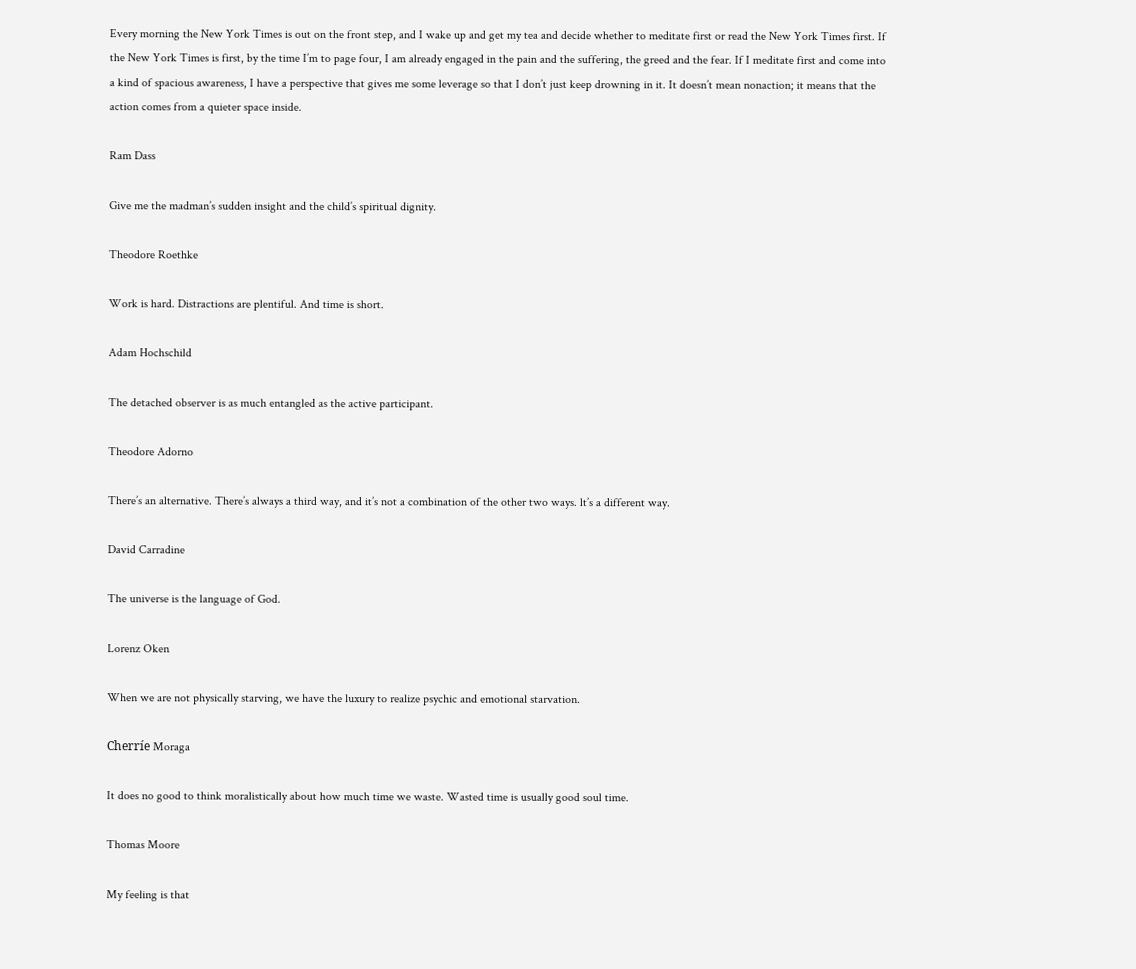Every morning the New York Times is out on the front step, and I wake up and get my tea and decide whether to meditate first or read the New York Times first. If the New York Times is first, by the time I’m to page four, I am already engaged in the pain and the suffering, the greed and the fear. If I meditate first and come into a kind of spacious awareness, I have a perspective that gives me some leverage so that I don’t just keep drowning in it. It doesn’t mean nonaction; it means that the action comes from a quieter space inside.

Ram Dass

Give me the madman’s sudden insight and the child’s spiritual dignity.

Theodore Roethke

Work is hard. Distractions are plentiful. And time is short.

Adam Hochschild

The detached observer is as much entangled as the active participant.

Theodore Adorno

There’s an alternative. There’s always a third way, and it’s not a combination of the other two ways. lt’s a different way.

David Carradine

The universe is the language of God.

Lorenz Oken

When we are not physically starving, we have the luxury to realize psychic and emotional starvation.

Cherríe Moraga

It does no good to think moralistically about how much time we waste. Wasted time is usually good soul time.

Thomas Moore

My feeling is that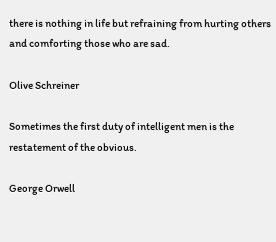there is nothing in life but refraining from hurting others and comforting those who are sad.

Olive Schreiner

Sometimes the first duty of intelligent men is the restatement of the obvious.

George Orwell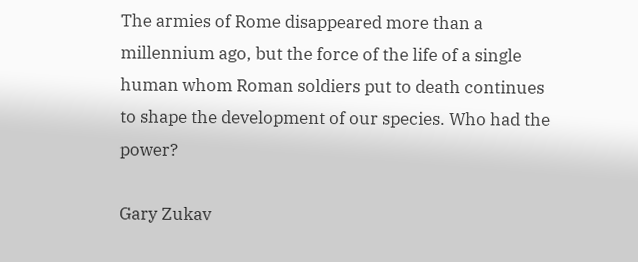The armies of Rome disappeared more than a millennium ago, but the force of the life of a single human whom Roman soldiers put to death continues to shape the development of our species. Who had the power?

Gary Zukav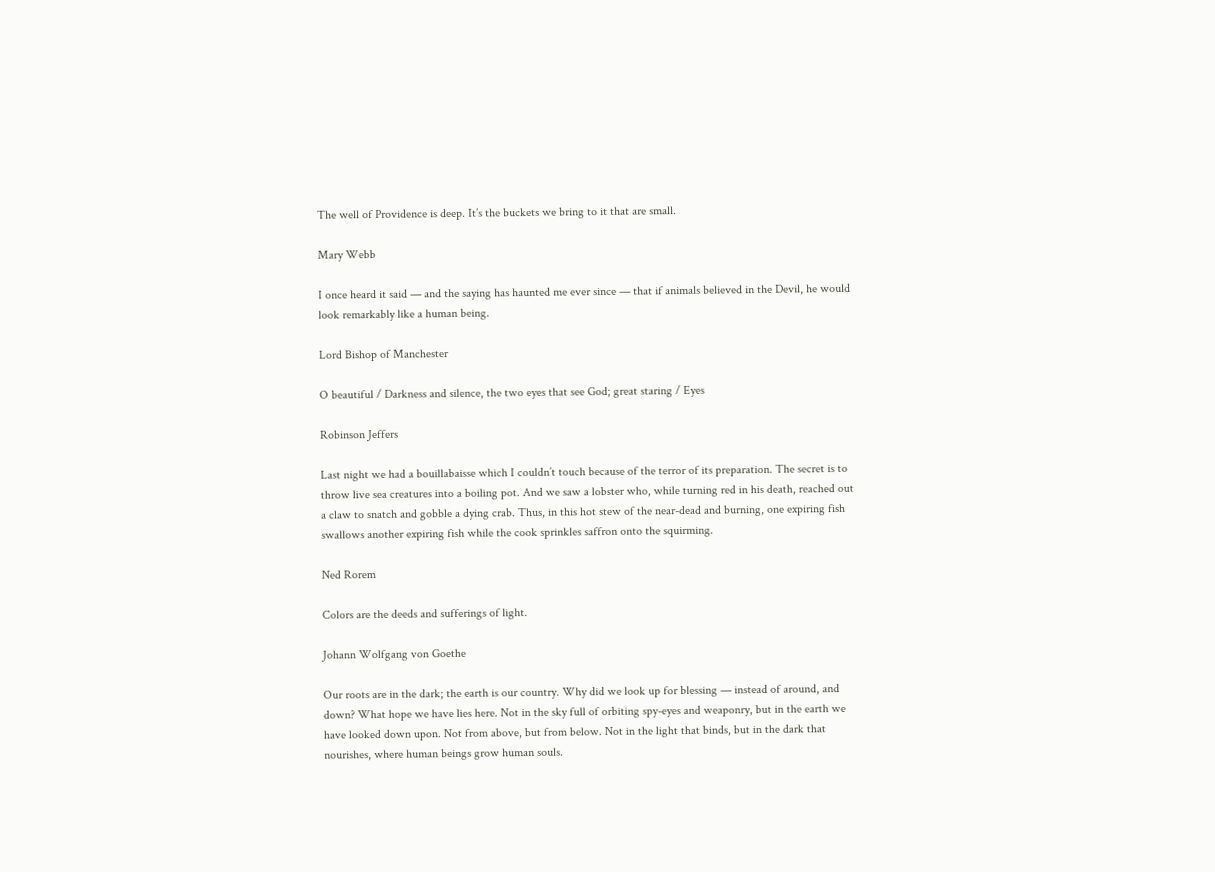The well of Providence is deep. It’s the buckets we bring to it that are small.

Mary Webb

I once heard it said — and the saying has haunted me ever since — that if animals believed in the Devil, he would look remarkably like a human being.

Lord Bishop of Manchester

O beautiful / Darkness and silence, the two eyes that see God; great staring / Eyes

Robinson Jeffers

Last night we had a bouillabaisse which I couldn’t touch because of the terror of its preparation. The secret is to throw live sea creatures into a boiling pot. And we saw a lobster who, while turning red in his death, reached out a claw to snatch and gobble a dying crab. Thus, in this hot stew of the near-dead and burning, one expiring fish swallows another expiring fish while the cook sprinkles saffron onto the squirming.

Ned Rorem

Colors are the deeds and sufferings of light.

Johann Wolfgang von Goethe

Our roots are in the dark; the earth is our country. Why did we look up for blessing — instead of around, and down? What hope we have lies here. Not in the sky full of orbiting spy-eyes and weaponry, but in the earth we have looked down upon. Not from above, but from below. Not in the light that binds, but in the dark that nourishes, where human beings grow human souls.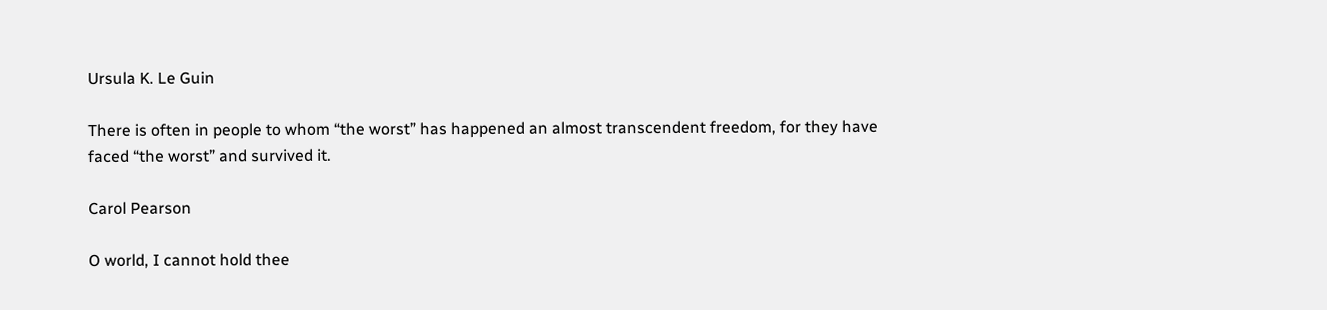Ursula K. Le Guin

There is often in people to whom “the worst” has happened an almost transcendent freedom, for they have faced “the worst” and survived it.

Carol Pearson

O world, I cannot hold thee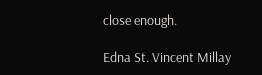close enough.

Edna St. Vincent Millay